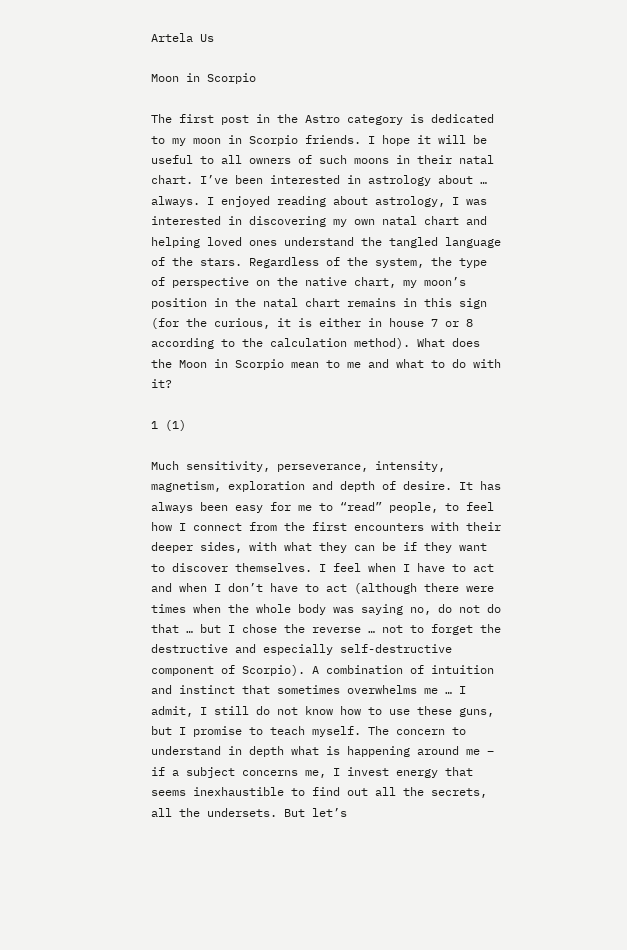Artela Us

Moon in Scorpio

The first post in the Astro category is dedicated to my moon in Scorpio friends. I hope it will be useful to all owners of such moons in their natal chart. I’ve been interested in astrology about … always. I enjoyed reading about astrology, I was interested in discovering my own natal chart and helping loved ones understand the tangled language of the stars. Regardless of the system, the type of perspective on the native chart, my moon’s position in the natal chart remains in this sign (for the curious, it is either in house 7 or 8 according to the calculation method). What does the Moon in Scorpio mean to me and what to do with it?

1 (1)

Much sensitivity, perseverance, intensity, magnetism, exploration and depth of desire. It has always been easy for me to “read” people, to feel how I connect from the first encounters with their deeper sides, with what they can be if they want to discover themselves. I feel when I have to act and when I don’t have to act (although there were times when the whole body was saying no, do not do that … but I chose the reverse … not to forget the destructive and especially self-destructive component of Scorpio). A combination of intuition and instinct that sometimes overwhelms me … I admit, I still do not know how to use these guns, but I promise to teach myself. The concern to understand in depth what is happening around me – if a subject concerns me, I invest energy that seems inexhaustible to find out all the secrets, all the undersets. But let’s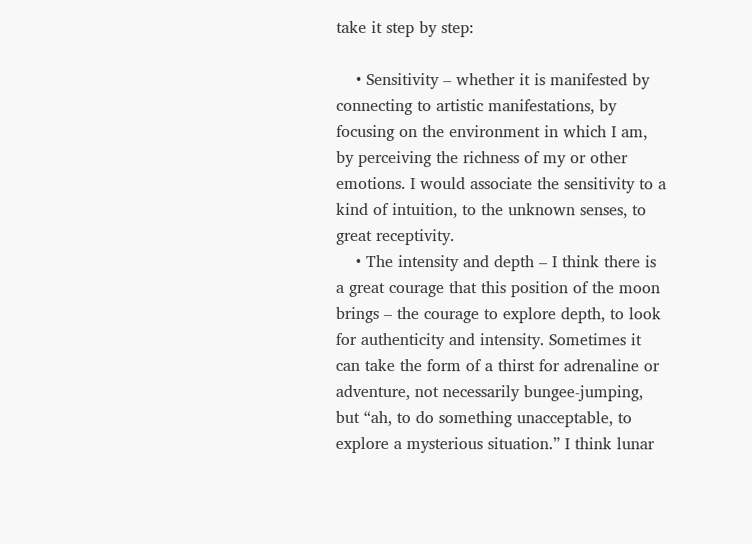take it step by step:

    • Sensitivity – whether it is manifested by connecting to artistic manifestations, by focusing on the environment in which I am, by perceiving the richness of my or other emotions. I would associate the sensitivity to a kind of intuition, to the unknown senses, to great receptivity.
    • The intensity and depth – I think there is a great courage that this position of the moon brings – the courage to explore depth, to look for authenticity and intensity. Sometimes it can take the form of a thirst for adrenaline or adventure, not necessarily bungee-jumping, but “ah, to do something unacceptable, to explore a mysterious situation.” I think lunar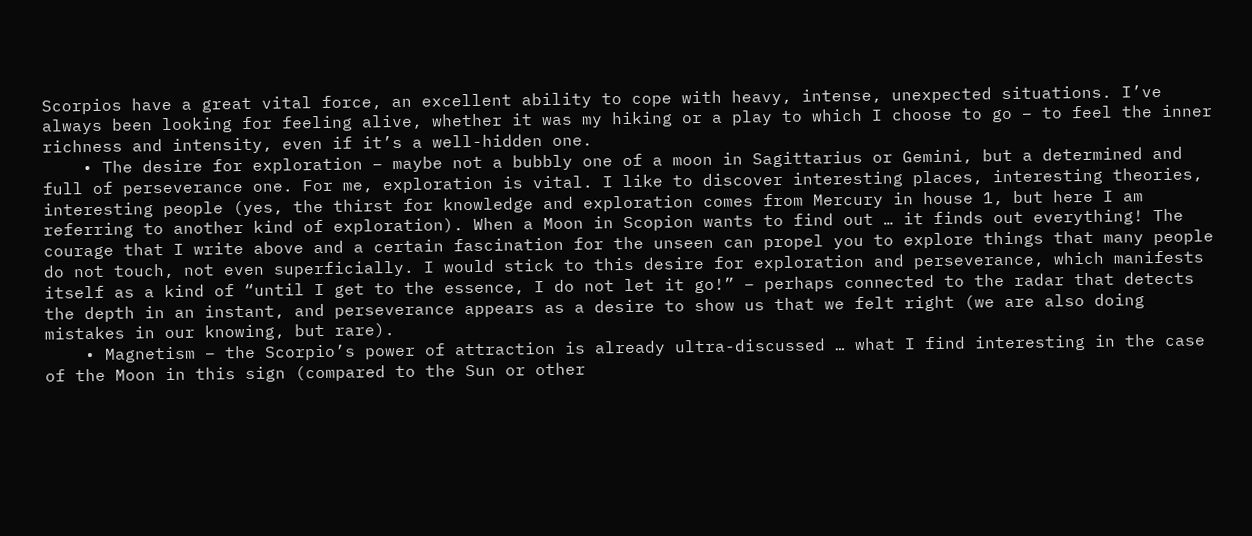Scorpios have a great vital force, an excellent ability to cope with heavy, intense, unexpected situations. I’ve always been looking for feeling alive, whether it was my hiking or a play to which I choose to go – to feel the inner richness and intensity, even if it’s a well-hidden one.
    • The desire for exploration – maybe not a bubbly one of a moon in Sagittarius or Gemini, but a determined and full of perseverance one. For me, exploration is vital. I like to discover interesting places, interesting theories, interesting people (yes, the thirst for knowledge and exploration comes from Mercury in house 1, but here I am referring to another kind of exploration). When a Moon in Scopion wants to find out … it finds out everything! The courage that I write above and a certain fascination for the unseen can propel you to explore things that many people do not touch, not even superficially. I would stick to this desire for exploration and perseverance, which manifests itself as a kind of “until I get to the essence, I do not let it go!” – perhaps connected to the radar that detects the depth in an instant, and perseverance appears as a desire to show us that we felt right (we are also doing mistakes in our knowing, but rare).
    • Magnetism – the Scorpio’s power of attraction is already ultra-discussed … what I find interesting in the case of the Moon in this sign (compared to the Sun or other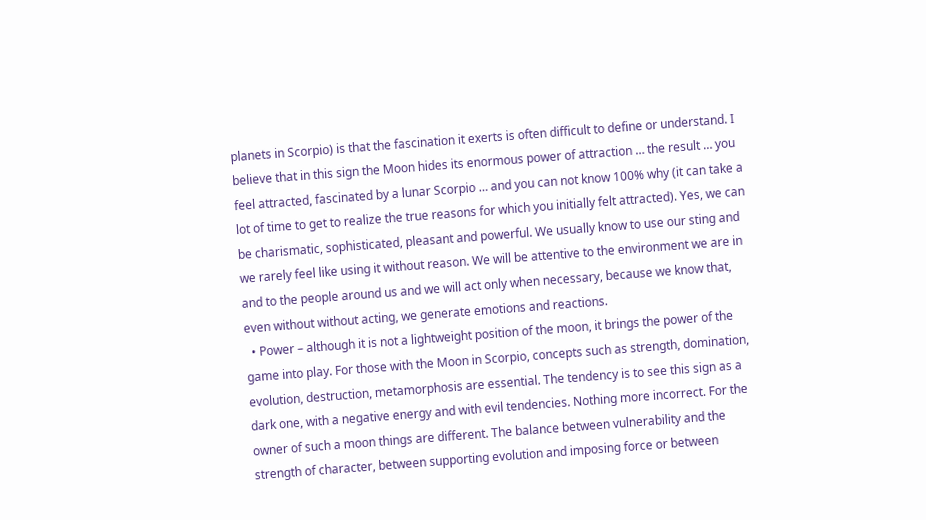planets in Scorpio) is that the fascination it exerts is often difficult to define or understand. I believe that in this sign the Moon hides its enormous power of attraction … the result … you feel attracted, fascinated by a lunar Scorpio … and you can not know 100% why (it can take a lot of time to get to realize the true reasons for which you initially felt attracted). Yes, we can be charismatic, sophisticated, pleasant and powerful. We usually know to use our sting and we rarely feel like using it without reason. We will be attentive to the environment we are in and to the people around us and we will act only when necessary, because we know that, even without without acting, we generate emotions and reactions.
  • Power – although it is not a lightweight position of the moon, it brings the power of the game into play. For those with the Moon in Scorpio, concepts such as strength, domination, evolution, destruction, metamorphosis are essential. The tendency is to see this sign as a dark one, with a negative energy and with evil tendencies. Nothing more incorrect. For the owner of such a moon things are different. The balance between vulnerability and the strength of character, between supporting evolution and imposing force or between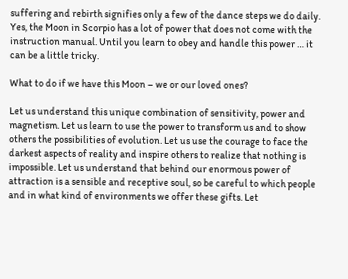suffering and rebirth signifies only a few of the dance steps we do daily. Yes, the Moon in Scorpio has a lot of power that does not come with the instruction manual. Until you learn to obey and handle this power … it can be a little tricky.

What to do if we have this Moon – we or our loved ones?

Let us understand this unique combination of sensitivity, power and magnetism. Let us learn to use the power to transform us and to show others the possibilities of evolution. Let us use the courage to face the darkest aspects of reality and inspire others to realize that nothing is impossible. Let us understand that behind our enormous power of attraction is a sensible and receptive soul, so be careful to which people and in what kind of environments we offer these gifts. Let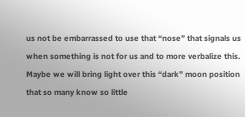us not be embarrassed to use that “nose” that signals us when something is not for us and to more verbalize this. Maybe we will bring light over this “dark” moon position that so many know so little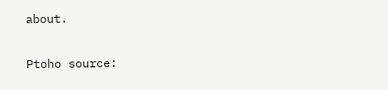about.

Ptoho source: